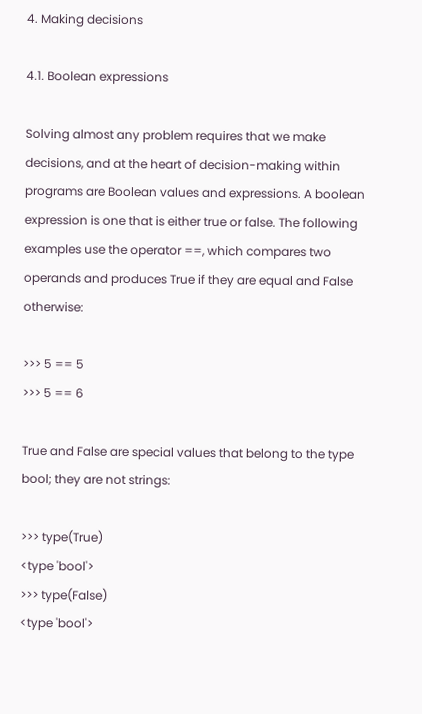4. Making decisions

4.1. Boolean expressions

Solving almost any problem requires that we make decisions, and at the heart of decision-making within programs are Boolean values and expressions. A boolean expression is one that is either true or false. The following examples use the operator ==, which compares two operands and produces True if they are equal and False otherwise:

>>> 5 == 5
>>> 5 == 6

True and False are special values that belong to the type bool; they are not strings:

>>> type(True)
<type 'bool'>
>>> type(False)
<type 'bool'>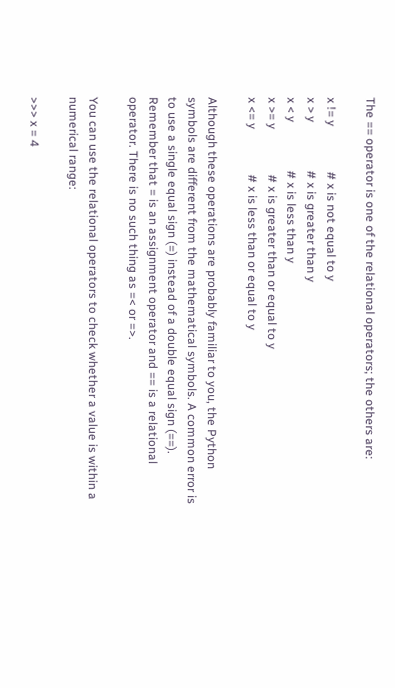The == operator is one of the relational operators; the others are:

x != y               # x is not equal to y
x > y                # x is greater than y
x < y                # x is less than y
x >= y               # x is greater than or equal to y
x <= y               # x is less than or equal to y

Although these operations are probably familiar to you, the Python symbols are different from the mathematical symbols. A common error is to use a single equal sign (=) instead of a double equal sign (==). Remember that = is an assignment operator and == is a relational operator. There is no such thing as =< or =>.

You can use the relational operators to check whether a value is within a numerical range:

>>> x = 4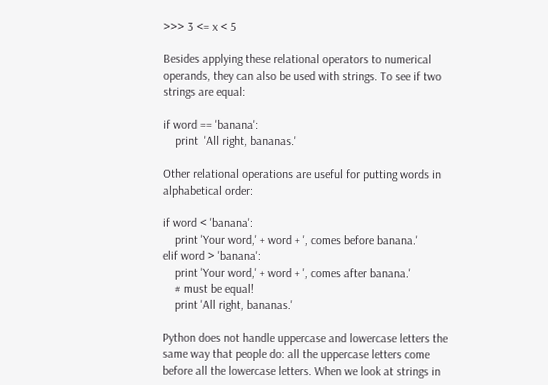>>> 3 <= x < 5

Besides applying these relational operators to numerical operands, they can also be used with strings. To see if two strings are equal:

if word == 'banana':
    print  'All right, bananas.'

Other relational operations are useful for putting words in alphabetical order:

if word < 'banana':
    print 'Your word,' + word + ', comes before banana.'
elif word > 'banana':
    print 'Your word,' + word + ', comes after banana.'
    # must be equal!
    print 'All right, bananas.'

Python does not handle uppercase and lowercase letters the same way that people do: all the uppercase letters come before all the lowercase letters. When we look at strings in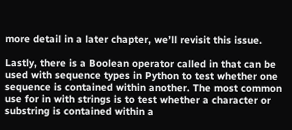more detail in a later chapter, we’ll revisit this issue.

Lastly, there is a Boolean operator called in that can be used with sequence types in Python to test whether one sequence is contained within another. The most common use for in with strings is to test whether a character or substring is contained within a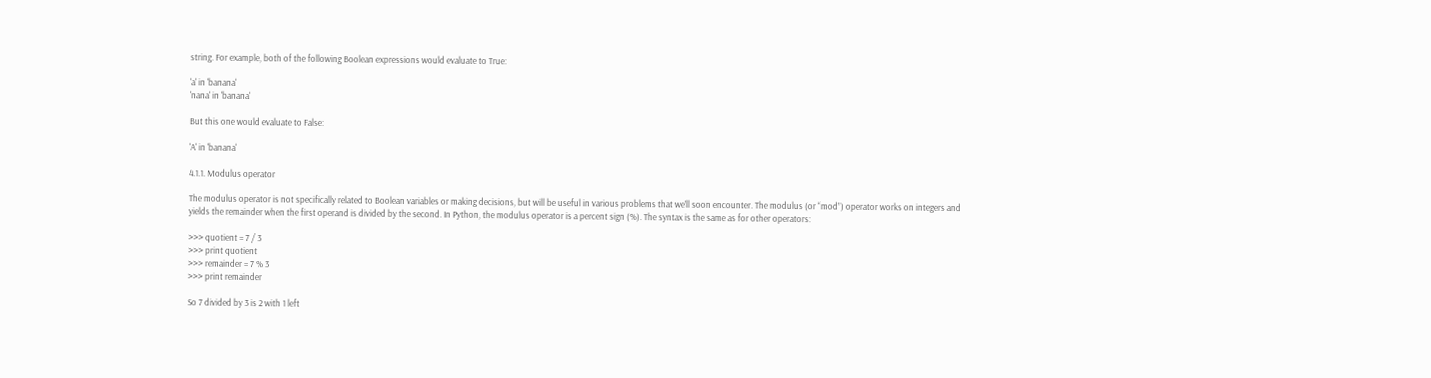string. For example, both of the following Boolean expressions would evaluate to True:

'a' in 'banana'
'nana' in 'banana'

But this one would evaluate to False:

'A' in 'banana'

4.1.1. Modulus operator

The modulus operator is not specifically related to Boolean variables or making decisions, but will be useful in various problems that we’ll soon encounter. The modulus (or “mod”) operator works on integers and yields the remainder when the first operand is divided by the second. In Python, the modulus operator is a percent sign (%). The syntax is the same as for other operators:

>>> quotient = 7 / 3
>>> print quotient
>>> remainder = 7 % 3
>>> print remainder

So 7 divided by 3 is 2 with 1 left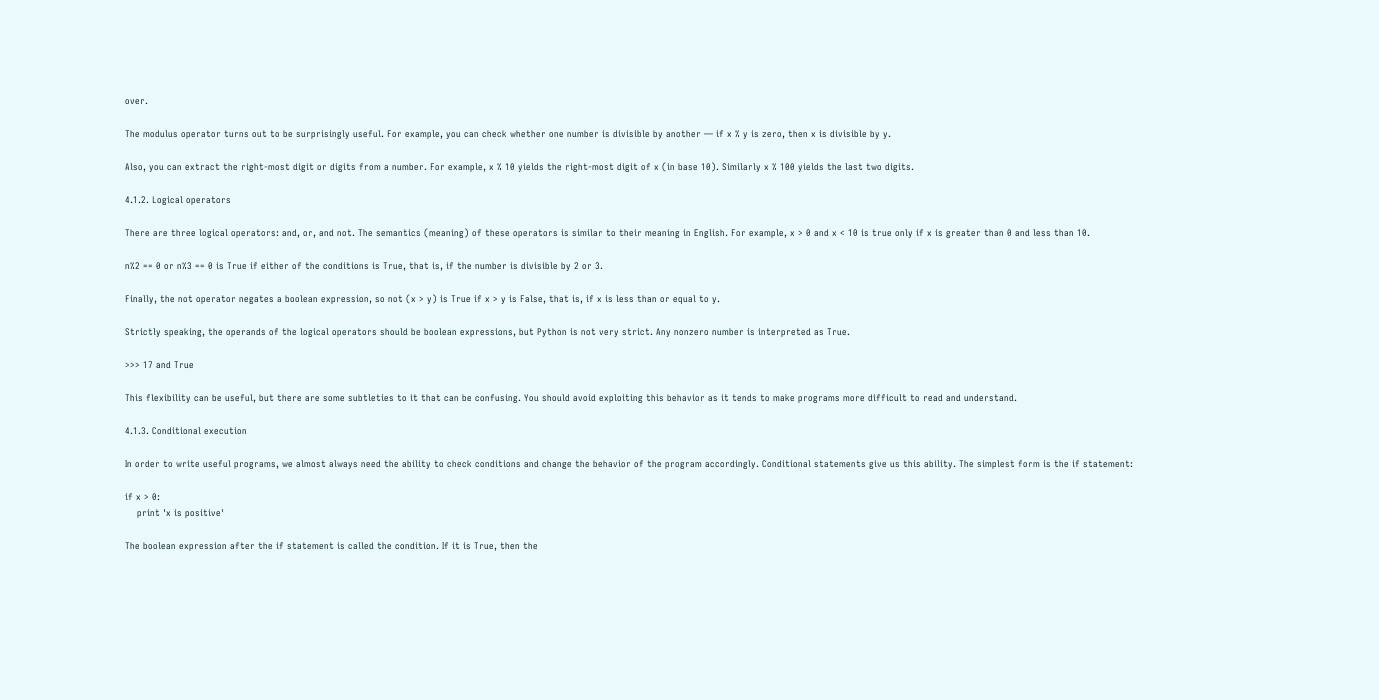over.

The modulus operator turns out to be surprisingly useful. For example, you can check whether one number is divisible by another — if x % y is zero, then x is divisible by y.

Also, you can extract the right-most digit or digits from a number. For example, x % 10 yields the right-most digit of x (in base 10). Similarly x % 100 yields the last two digits.

4.1.2. Logical operators

There are three logical operators: and, or, and not. The semantics (meaning) of these operators is similar to their meaning in English. For example, x > 0 and x < 10 is true only if x is greater than 0 and less than 10.

n%2 == 0 or n%3 == 0 is True if either of the conditions is True, that is, if the number is divisible by 2 or 3.

Finally, the not operator negates a boolean expression, so not (x > y) is True if x > y is False, that is, if x is less than or equal to y.

Strictly speaking, the operands of the logical operators should be boolean expressions, but Python is not very strict. Any nonzero number is interpreted as True.

>>> 17 and True

This flexibility can be useful, but there are some subtleties to it that can be confusing. You should avoid exploiting this behavior as it tends to make programs more difficult to read and understand.

4.1.3. Conditional execution

In order to write useful programs, we almost always need the ability to check conditions and change the behavior of the program accordingly. Conditional statements give us this ability. The simplest form is the if statement:

if x > 0:
    print 'x is positive'

The boolean expression after the if statement is called the condition. If it is True, then the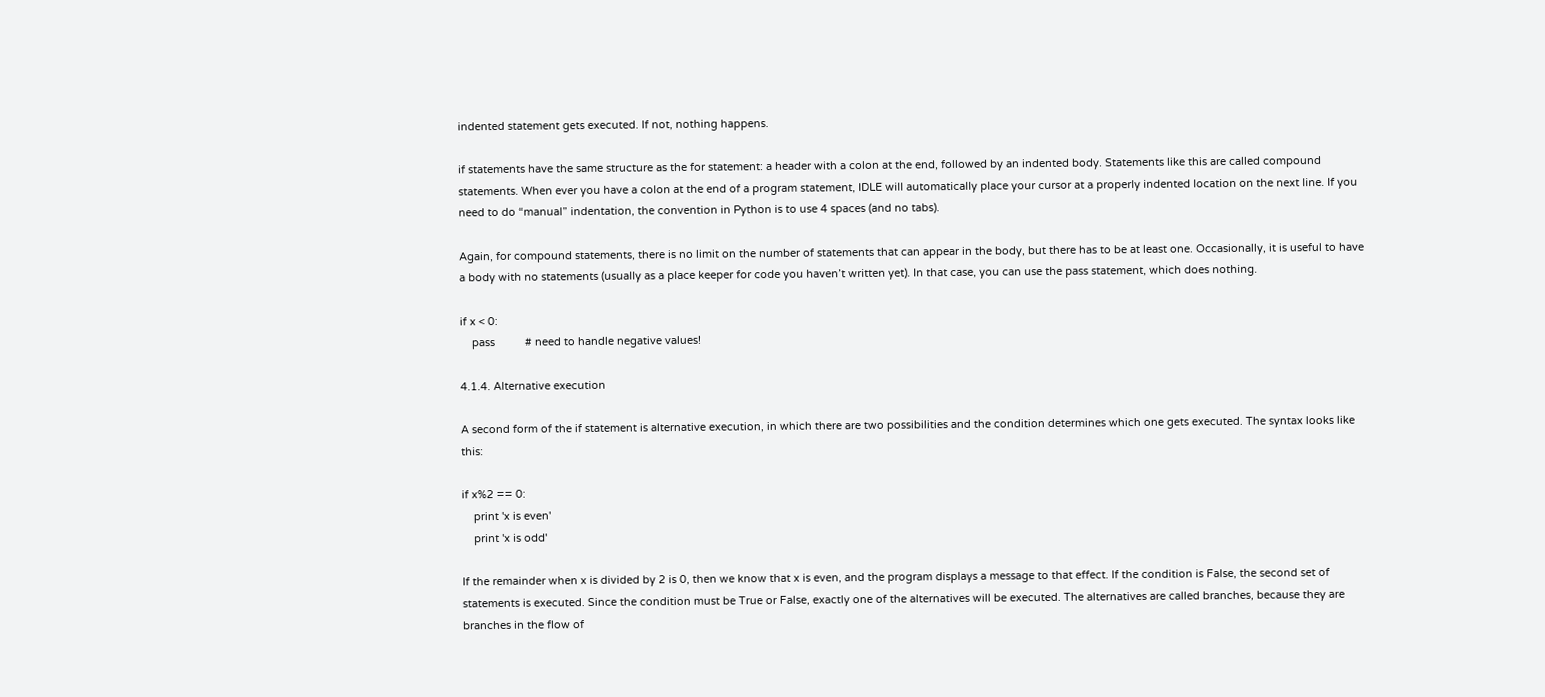indented statement gets executed. If not, nothing happens.

if statements have the same structure as the for statement: a header with a colon at the end, followed by an indented body. Statements like this are called compound statements. When ever you have a colon at the end of a program statement, IDLE will automatically place your cursor at a properly indented location on the next line. If you need to do “manual” indentation, the convention in Python is to use 4 spaces (and no tabs).

Again, for compound statements, there is no limit on the number of statements that can appear in the body, but there has to be at least one. Occasionally, it is useful to have a body with no statements (usually as a place keeper for code you haven’t written yet). In that case, you can use the pass statement, which does nothing.

if x < 0:
    pass          # need to handle negative values!

4.1.4. Alternative execution

A second form of the if statement is alternative execution, in which there are two possibilities and the condition determines which one gets executed. The syntax looks like this:

if x%2 == 0:
    print 'x is even'
    print 'x is odd'

If the remainder when x is divided by 2 is 0, then we know that x is even, and the program displays a message to that effect. If the condition is False, the second set of statements is executed. Since the condition must be True or False, exactly one of the alternatives will be executed. The alternatives are called branches, because they are branches in the flow of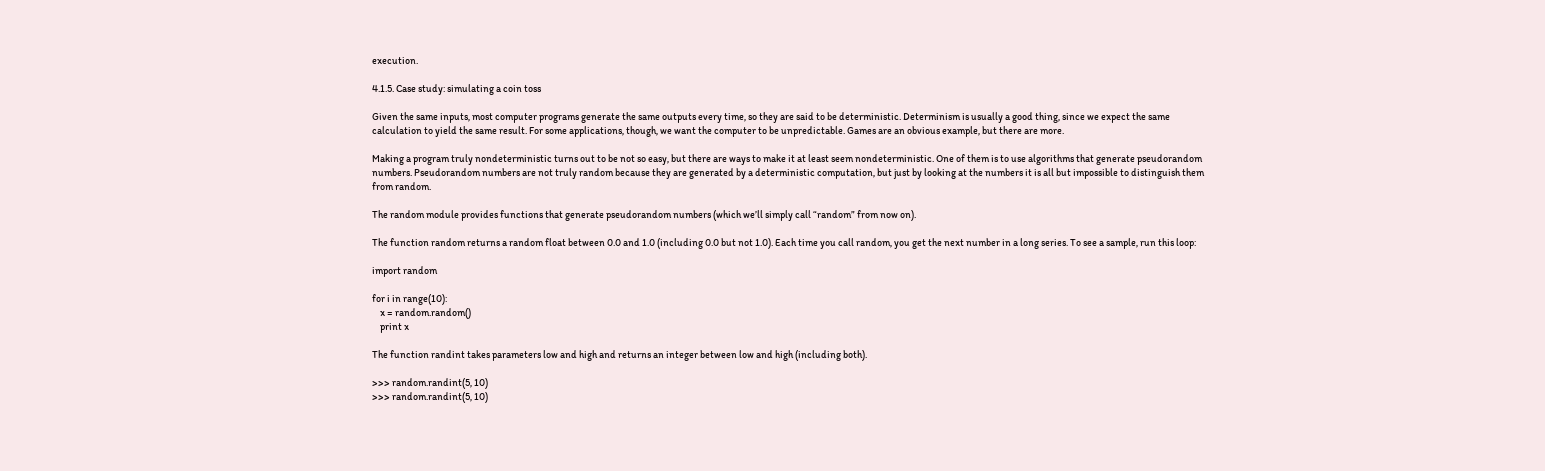execution.

4.1.5. Case study: simulating a coin toss

Given the same inputs, most computer programs generate the same outputs every time, so they are said to be deterministic. Determinism is usually a good thing, since we expect the same calculation to yield the same result. For some applications, though, we want the computer to be unpredictable. Games are an obvious example, but there are more.

Making a program truly nondeterministic turns out to be not so easy, but there are ways to make it at least seem nondeterministic. One of them is to use algorithms that generate pseudorandom numbers. Pseudorandom numbers are not truly random because they are generated by a deterministic computation, but just by looking at the numbers it is all but impossible to distinguish them from random.

The random module provides functions that generate pseudorandom numbers (which we’ll simply call “random” from now on).

The function random returns a random float between 0.0 and 1.0 (including 0.0 but not 1.0). Each time you call random, you get the next number in a long series. To see a sample, run this loop:

import random

for i in range(10):
    x = random.random()
    print x

The function randint takes parameters low and high and returns an integer between low and high (including both).

>>> random.randint(5, 10)
>>> random.randint(5, 10)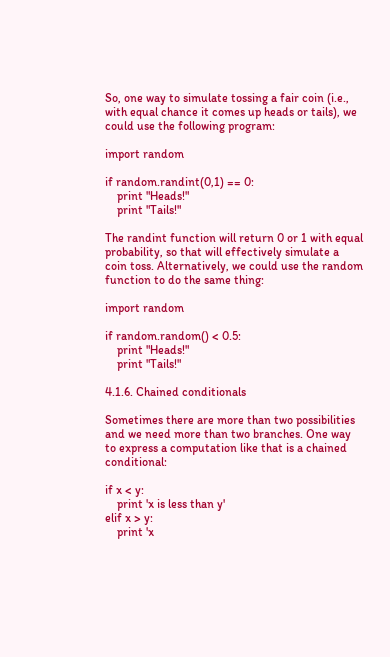So, one way to simulate tossing a fair coin (i.e., with equal chance it comes up heads or tails), we could use the following program:

import random

if random.randint(0,1) == 0:
    print "Heads!"
    print "Tails!"

The randint function will return 0 or 1 with equal probability, so that will effectively simulate a coin toss. Alternatively, we could use the random function to do the same thing:

import random

if random.random() < 0.5:
    print "Heads!"
    print "Tails!"

4.1.6. Chained conditionals

Sometimes there are more than two possibilities and we need more than two branches. One way to express a computation like that is a chained conditional:

if x < y:
    print 'x is less than y'
elif x > y:
    print 'x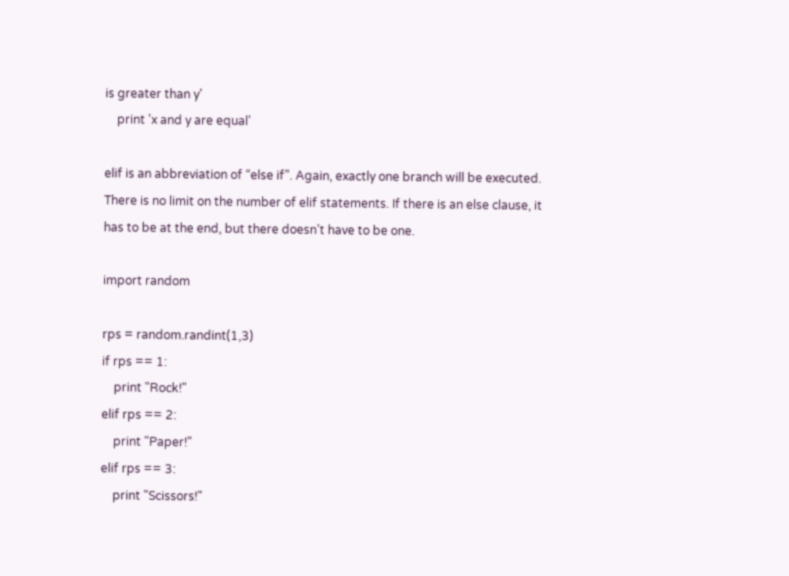is greater than y'
    print 'x and y are equal'

elif is an abbreviation of “else if”. Again, exactly one branch will be executed. There is no limit on the number of elif statements. If there is an else clause, it has to be at the end, but there doesn’t have to be one.

import random

rps = random.randint(1,3)
if rps == 1:
    print "Rock!"
elif rps == 2:
    print "Paper!"
elif rps == 3:
    print "Scissors!"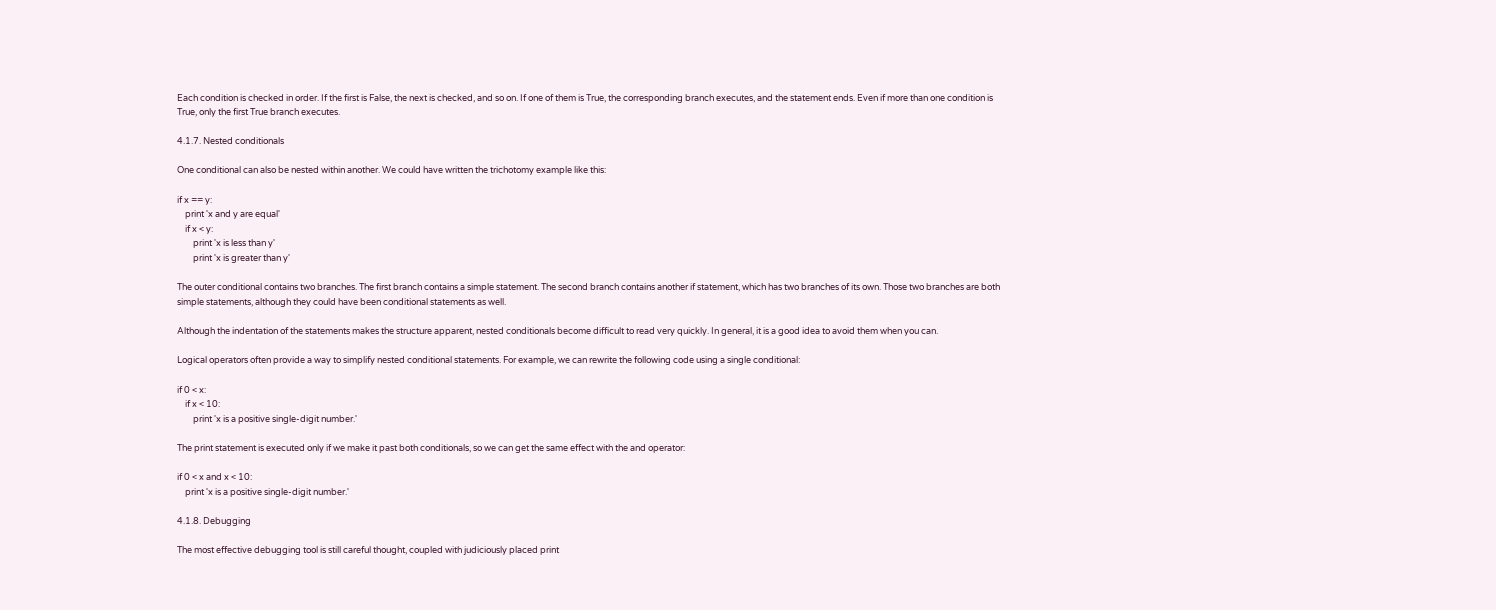Each condition is checked in order. If the first is False, the next is checked, and so on. If one of them is True, the corresponding branch executes, and the statement ends. Even if more than one condition is True, only the first True branch executes.

4.1.7. Nested conditionals

One conditional can also be nested within another. We could have written the trichotomy example like this:

if x == y:
    print 'x and y are equal'
    if x < y:
        print 'x is less than y'
        print 'x is greater than y'

The outer conditional contains two branches. The first branch contains a simple statement. The second branch contains another if statement, which has two branches of its own. Those two branches are both simple statements, although they could have been conditional statements as well.

Although the indentation of the statements makes the structure apparent, nested conditionals become difficult to read very quickly. In general, it is a good idea to avoid them when you can.

Logical operators often provide a way to simplify nested conditional statements. For example, we can rewrite the following code using a single conditional:

if 0 < x:
    if x < 10:
        print 'x is a positive single-digit number.'

The print statement is executed only if we make it past both conditionals, so we can get the same effect with the and operator:

if 0 < x and x < 10:
    print 'x is a positive single-digit number.'

4.1.8. Debugging

The most effective debugging tool is still careful thought, coupled with judiciously placed print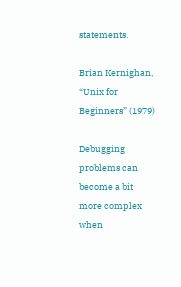statements.

Brian Kernighan, “Unix for Beginners” (1979)

Debugging problems can become a bit more complex when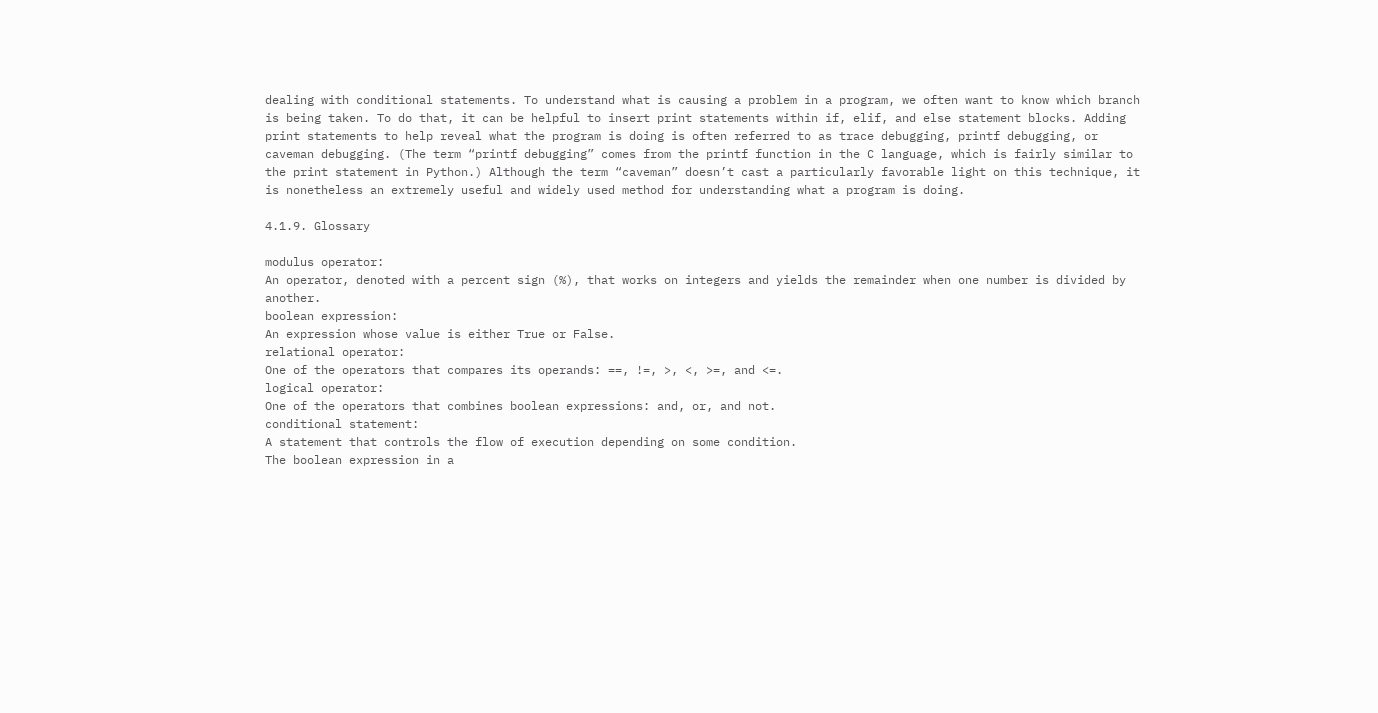dealing with conditional statements. To understand what is causing a problem in a program, we often want to know which branch is being taken. To do that, it can be helpful to insert print statements within if, elif, and else statement blocks. Adding print statements to help reveal what the program is doing is often referred to as trace debugging, printf debugging, or caveman debugging. (The term “printf debugging” comes from the printf function in the C language, which is fairly similar to the print statement in Python.) Although the term “caveman” doesn’t cast a particularly favorable light on this technique, it is nonetheless an extremely useful and widely used method for understanding what a program is doing.

4.1.9. Glossary

modulus operator:
An operator, denoted with a percent sign (%), that works on integers and yields the remainder when one number is divided by another.
boolean expression:
An expression whose value is either True or False.
relational operator:
One of the operators that compares its operands: ==, !=, >, <, >=, and <=.
logical operator:
One of the operators that combines boolean expressions: and, or, and not.
conditional statement:
A statement that controls the flow of execution depending on some condition.
The boolean expression in a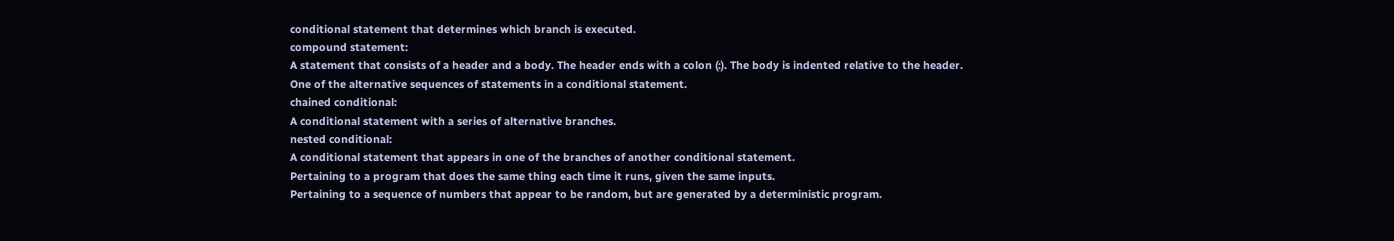conditional statement that determines which branch is executed.
compound statement:
A statement that consists of a header and a body. The header ends with a colon (:). The body is indented relative to the header.
One of the alternative sequences of statements in a conditional statement.
chained conditional:
A conditional statement with a series of alternative branches.
nested conditional:
A conditional statement that appears in one of the branches of another conditional statement.
Pertaining to a program that does the same thing each time it runs, given the same inputs.
Pertaining to a sequence of numbers that appear to be random, but are generated by a deterministic program.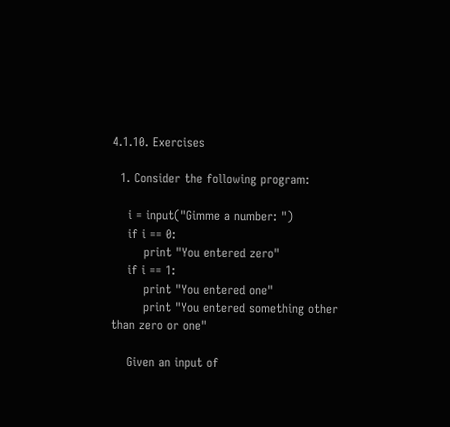4.1.10. Exercises

  1. Consider the following program:

    i = input("Gimme a number: ")
    if i == 0:
        print "You entered zero"
    if i == 1:
        print "You entered one"
        print "You entered something other than zero or one"

    Given an input of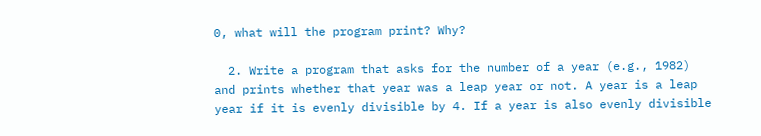0, what will the program print? Why?

  2. Write a program that asks for the number of a year (e.g., 1982) and prints whether that year was a leap year or not. A year is a leap year if it is evenly divisible by 4. If a year is also evenly divisible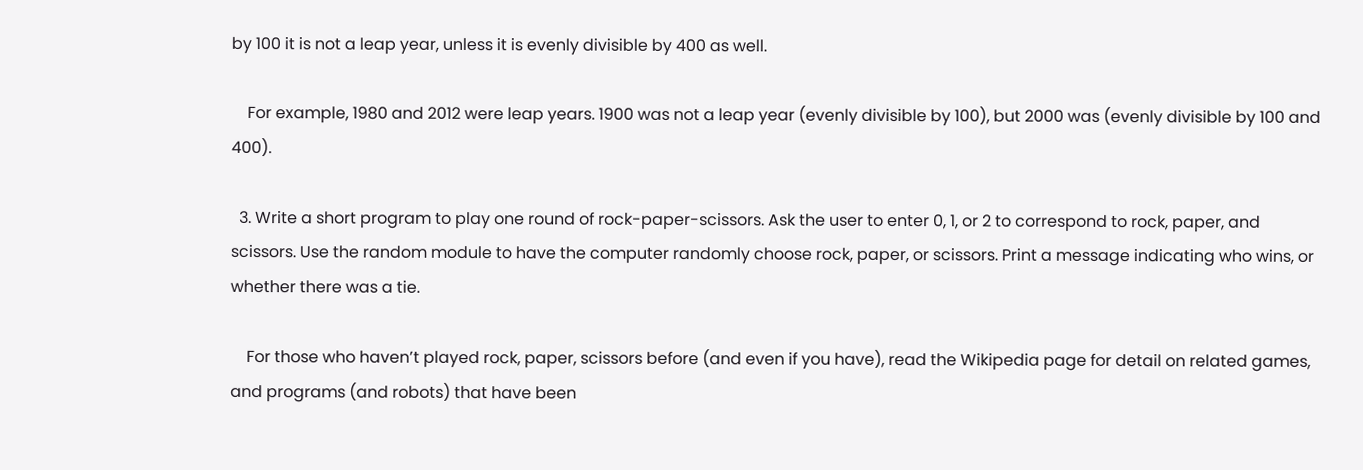by 100 it is not a leap year, unless it is evenly divisible by 400 as well.

    For example, 1980 and 2012 were leap years. 1900 was not a leap year (evenly divisible by 100), but 2000 was (evenly divisible by 100 and 400).

  3. Write a short program to play one round of rock-paper-scissors. Ask the user to enter 0, 1, or 2 to correspond to rock, paper, and scissors. Use the random module to have the computer randomly choose rock, paper, or scissors. Print a message indicating who wins, or whether there was a tie.

    For those who haven’t played rock, paper, scissors before (and even if you have), read the Wikipedia page for detail on related games, and programs (and robots) that have been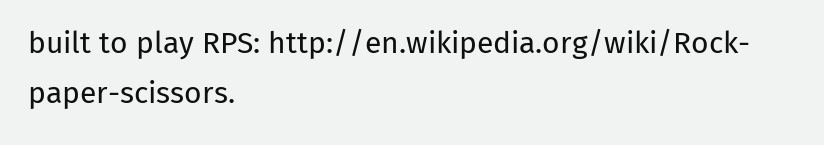built to play RPS: http://en.wikipedia.org/wiki/Rock-paper-scissors.